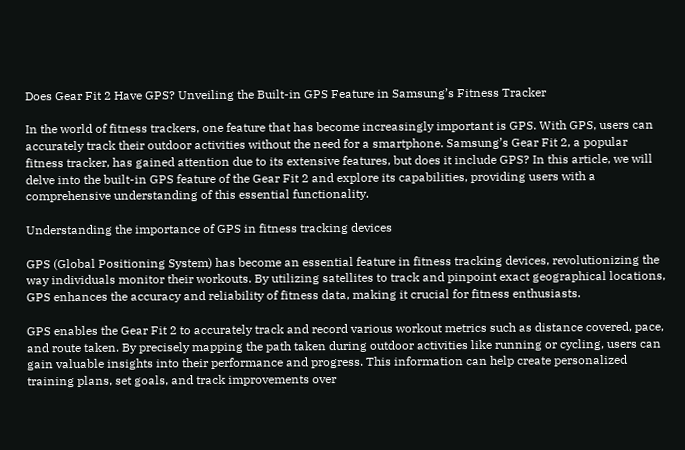Does Gear Fit 2 Have GPS? Unveiling the Built-in GPS Feature in Samsung’s Fitness Tracker

In the world of fitness trackers, one feature that has become increasingly important is GPS. With GPS, users can accurately track their outdoor activities without the need for a smartphone. Samsung’s Gear Fit 2, a popular fitness tracker, has gained attention due to its extensive features, but does it include GPS? In this article, we will delve into the built-in GPS feature of the Gear Fit 2 and explore its capabilities, providing users with a comprehensive understanding of this essential functionality.

Understanding the importance of GPS in fitness tracking devices

GPS (Global Positioning System) has become an essential feature in fitness tracking devices, revolutionizing the way individuals monitor their workouts. By utilizing satellites to track and pinpoint exact geographical locations, GPS enhances the accuracy and reliability of fitness data, making it crucial for fitness enthusiasts.

GPS enables the Gear Fit 2 to accurately track and record various workout metrics such as distance covered, pace, and route taken. By precisely mapping the path taken during outdoor activities like running or cycling, users can gain valuable insights into their performance and progress. This information can help create personalized training plans, set goals, and track improvements over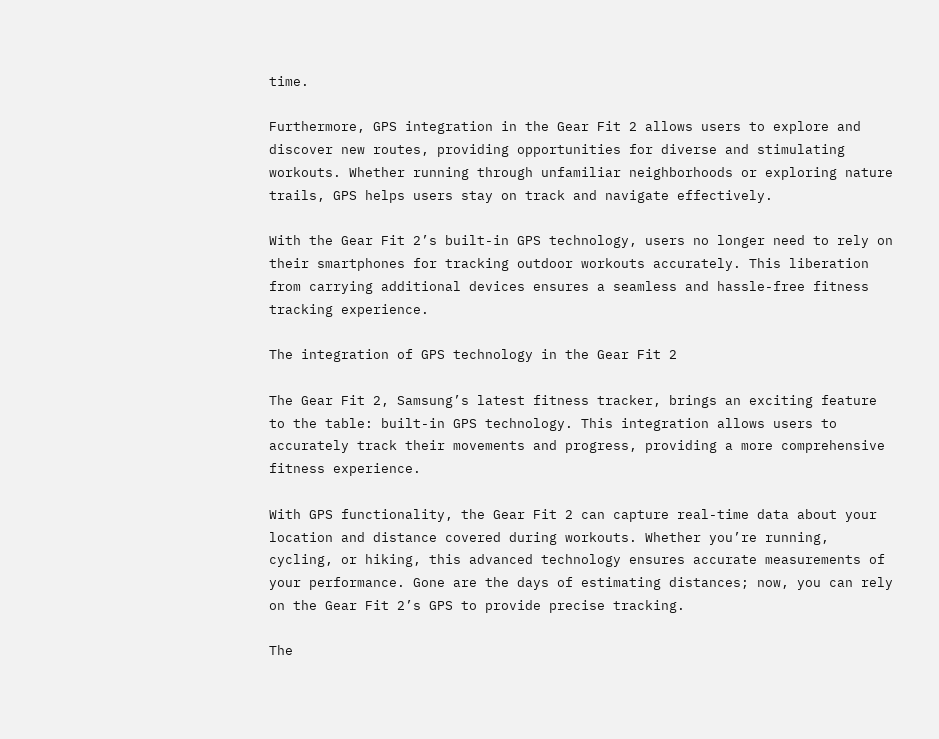time.

Furthermore, GPS integration in the Gear Fit 2 allows users to explore and discover new routes, providing opportunities for diverse and stimulating workouts. Whether running through unfamiliar neighborhoods or exploring nature trails, GPS helps users stay on track and navigate effectively.

With the Gear Fit 2’s built-in GPS technology, users no longer need to rely on their smartphones for tracking outdoor workouts accurately. This liberation from carrying additional devices ensures a seamless and hassle-free fitness tracking experience.

The integration of GPS technology in the Gear Fit 2

The Gear Fit 2, Samsung’s latest fitness tracker, brings an exciting feature to the table: built-in GPS technology. This integration allows users to accurately track their movements and progress, providing a more comprehensive fitness experience.

With GPS functionality, the Gear Fit 2 can capture real-time data about your location and distance covered during workouts. Whether you’re running, cycling, or hiking, this advanced technology ensures accurate measurements of your performance. Gone are the days of estimating distances; now, you can rely on the Gear Fit 2’s GPS to provide precise tracking.

The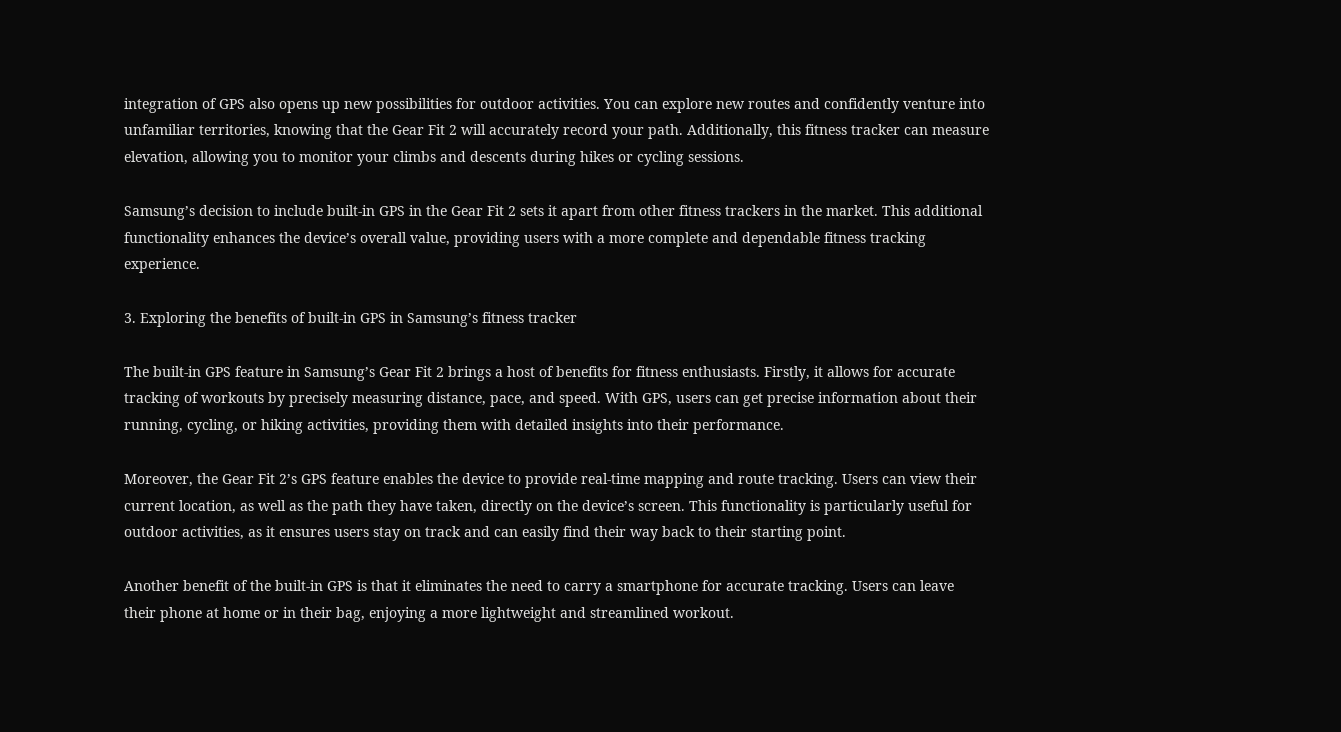integration of GPS also opens up new possibilities for outdoor activities. You can explore new routes and confidently venture into unfamiliar territories, knowing that the Gear Fit 2 will accurately record your path. Additionally, this fitness tracker can measure elevation, allowing you to monitor your climbs and descents during hikes or cycling sessions.

Samsung’s decision to include built-in GPS in the Gear Fit 2 sets it apart from other fitness trackers in the market. This additional functionality enhances the device’s overall value, providing users with a more complete and dependable fitness tracking experience.

3. Exploring the benefits of built-in GPS in Samsung’s fitness tracker

The built-in GPS feature in Samsung’s Gear Fit 2 brings a host of benefits for fitness enthusiasts. Firstly, it allows for accurate tracking of workouts by precisely measuring distance, pace, and speed. With GPS, users can get precise information about their running, cycling, or hiking activities, providing them with detailed insights into their performance.

Moreover, the Gear Fit 2’s GPS feature enables the device to provide real-time mapping and route tracking. Users can view their current location, as well as the path they have taken, directly on the device’s screen. This functionality is particularly useful for outdoor activities, as it ensures users stay on track and can easily find their way back to their starting point.

Another benefit of the built-in GPS is that it eliminates the need to carry a smartphone for accurate tracking. Users can leave their phone at home or in their bag, enjoying a more lightweight and streamlined workout.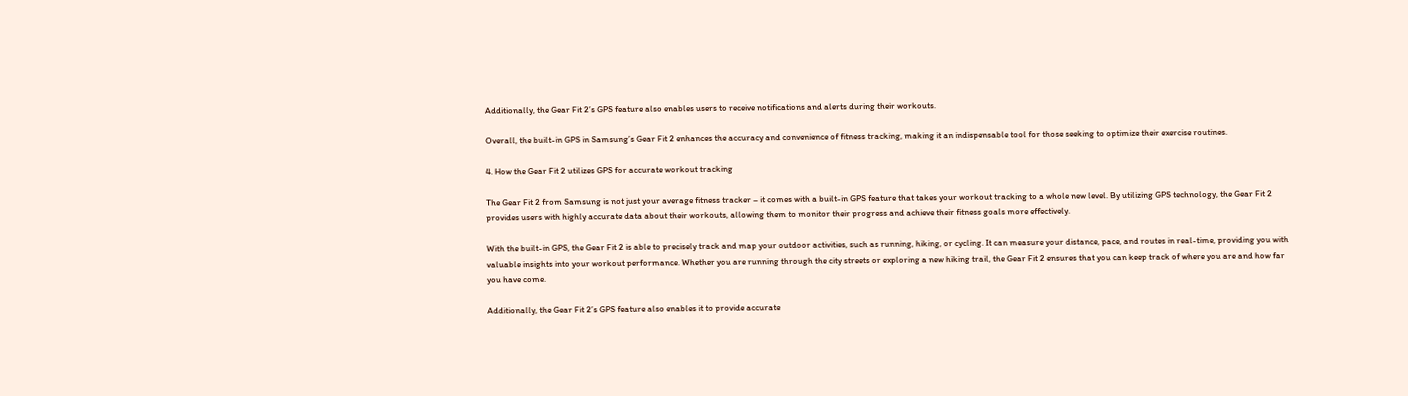Additionally, the Gear Fit 2’s GPS feature also enables users to receive notifications and alerts during their workouts.

Overall, the built-in GPS in Samsung’s Gear Fit 2 enhances the accuracy and convenience of fitness tracking, making it an indispensable tool for those seeking to optimize their exercise routines.

4. How the Gear Fit 2 utilizes GPS for accurate workout tracking

The Gear Fit 2 from Samsung is not just your average fitness tracker – it comes with a built-in GPS feature that takes your workout tracking to a whole new level. By utilizing GPS technology, the Gear Fit 2 provides users with highly accurate data about their workouts, allowing them to monitor their progress and achieve their fitness goals more effectively.

With the built-in GPS, the Gear Fit 2 is able to precisely track and map your outdoor activities, such as running, hiking, or cycling. It can measure your distance, pace, and routes in real-time, providing you with valuable insights into your workout performance. Whether you are running through the city streets or exploring a new hiking trail, the Gear Fit 2 ensures that you can keep track of where you are and how far you have come.

Additionally, the Gear Fit 2’s GPS feature also enables it to provide accurate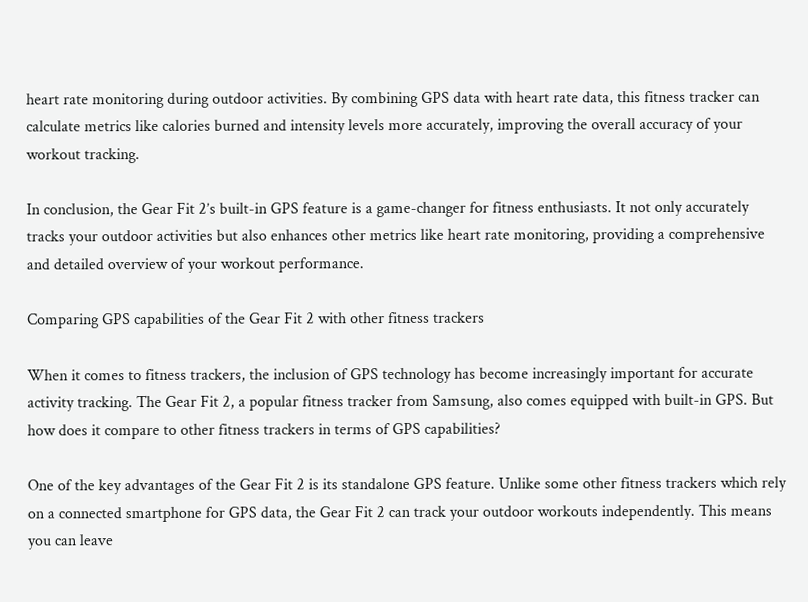heart rate monitoring during outdoor activities. By combining GPS data with heart rate data, this fitness tracker can calculate metrics like calories burned and intensity levels more accurately, improving the overall accuracy of your workout tracking.

In conclusion, the Gear Fit 2’s built-in GPS feature is a game-changer for fitness enthusiasts. It not only accurately tracks your outdoor activities but also enhances other metrics like heart rate monitoring, providing a comprehensive and detailed overview of your workout performance.

Comparing GPS capabilities of the Gear Fit 2 with other fitness trackers

When it comes to fitness trackers, the inclusion of GPS technology has become increasingly important for accurate activity tracking. The Gear Fit 2, a popular fitness tracker from Samsung, also comes equipped with built-in GPS. But how does it compare to other fitness trackers in terms of GPS capabilities?

One of the key advantages of the Gear Fit 2 is its standalone GPS feature. Unlike some other fitness trackers which rely on a connected smartphone for GPS data, the Gear Fit 2 can track your outdoor workouts independently. This means you can leave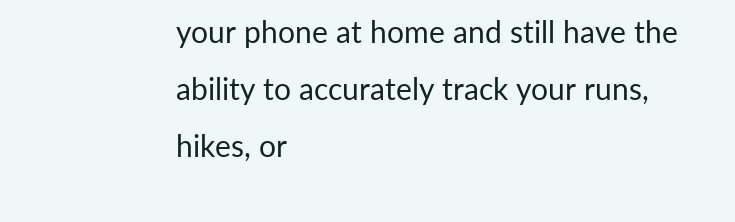your phone at home and still have the ability to accurately track your runs, hikes, or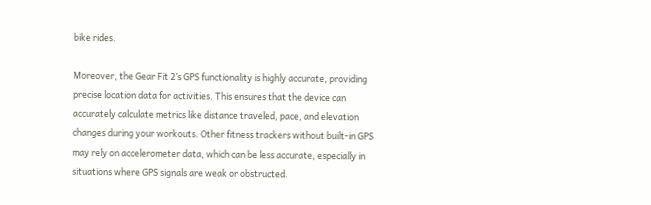bike rides.

Moreover, the Gear Fit 2’s GPS functionality is highly accurate, providing precise location data for activities. This ensures that the device can accurately calculate metrics like distance traveled, pace, and elevation changes during your workouts. Other fitness trackers without built-in GPS may rely on accelerometer data, which can be less accurate, especially in situations where GPS signals are weak or obstructed.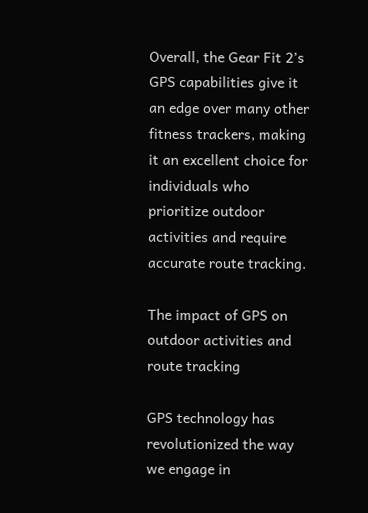Overall, the Gear Fit 2’s GPS capabilities give it an edge over many other fitness trackers, making it an excellent choice for individuals who prioritize outdoor activities and require accurate route tracking.

The impact of GPS on outdoor activities and route tracking

GPS technology has revolutionized the way we engage in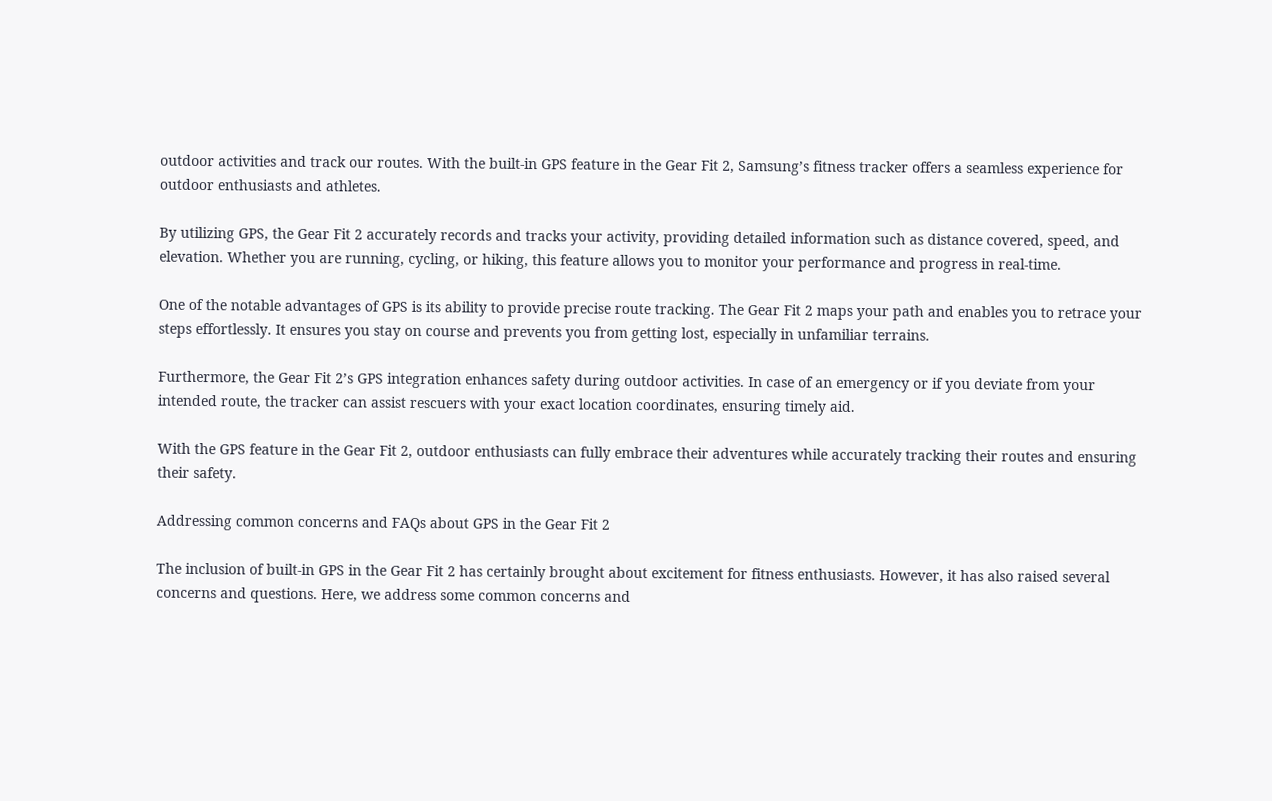outdoor activities and track our routes. With the built-in GPS feature in the Gear Fit 2, Samsung’s fitness tracker offers a seamless experience for outdoor enthusiasts and athletes.

By utilizing GPS, the Gear Fit 2 accurately records and tracks your activity, providing detailed information such as distance covered, speed, and elevation. Whether you are running, cycling, or hiking, this feature allows you to monitor your performance and progress in real-time.

One of the notable advantages of GPS is its ability to provide precise route tracking. The Gear Fit 2 maps your path and enables you to retrace your steps effortlessly. It ensures you stay on course and prevents you from getting lost, especially in unfamiliar terrains.

Furthermore, the Gear Fit 2’s GPS integration enhances safety during outdoor activities. In case of an emergency or if you deviate from your intended route, the tracker can assist rescuers with your exact location coordinates, ensuring timely aid.

With the GPS feature in the Gear Fit 2, outdoor enthusiasts can fully embrace their adventures while accurately tracking their routes and ensuring their safety.

Addressing common concerns and FAQs about GPS in the Gear Fit 2

The inclusion of built-in GPS in the Gear Fit 2 has certainly brought about excitement for fitness enthusiasts. However, it has also raised several concerns and questions. Here, we address some common concerns and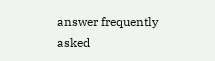answer frequently asked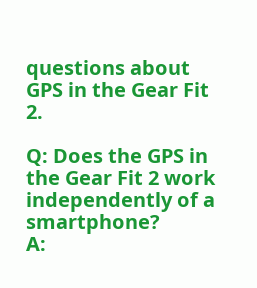questions about GPS in the Gear Fit 2.

Q: Does the GPS in the Gear Fit 2 work independently of a smartphone?
A: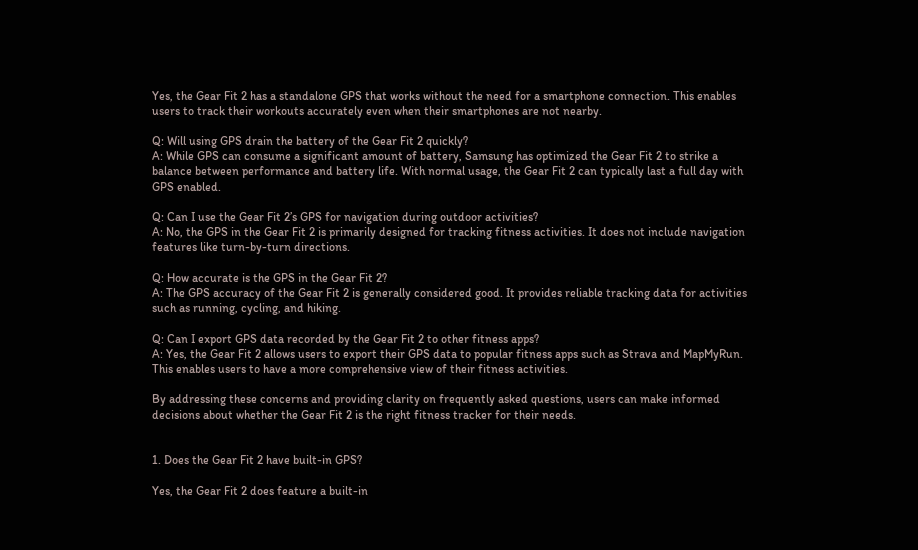Yes, the Gear Fit 2 has a standalone GPS that works without the need for a smartphone connection. This enables users to track their workouts accurately even when their smartphones are not nearby.

Q: Will using GPS drain the battery of the Gear Fit 2 quickly?
A: While GPS can consume a significant amount of battery, Samsung has optimized the Gear Fit 2 to strike a balance between performance and battery life. With normal usage, the Gear Fit 2 can typically last a full day with GPS enabled.

Q: Can I use the Gear Fit 2’s GPS for navigation during outdoor activities?
A: No, the GPS in the Gear Fit 2 is primarily designed for tracking fitness activities. It does not include navigation features like turn-by-turn directions.

Q: How accurate is the GPS in the Gear Fit 2?
A: The GPS accuracy of the Gear Fit 2 is generally considered good. It provides reliable tracking data for activities such as running, cycling, and hiking.

Q: Can I export GPS data recorded by the Gear Fit 2 to other fitness apps?
A: Yes, the Gear Fit 2 allows users to export their GPS data to popular fitness apps such as Strava and MapMyRun. This enables users to have a more comprehensive view of their fitness activities.

By addressing these concerns and providing clarity on frequently asked questions, users can make informed decisions about whether the Gear Fit 2 is the right fitness tracker for their needs.


1. Does the Gear Fit 2 have built-in GPS?

Yes, the Gear Fit 2 does feature a built-in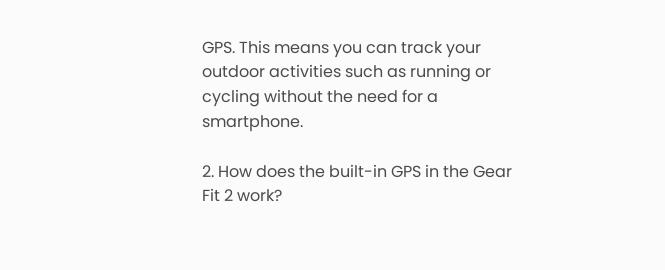GPS. This means you can track your outdoor activities such as running or cycling without the need for a smartphone.

2. How does the built-in GPS in the Gear Fit 2 work?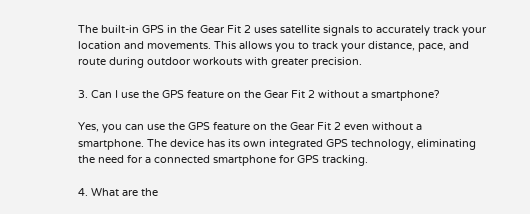The built-in GPS in the Gear Fit 2 uses satellite signals to accurately track your location and movements. This allows you to track your distance, pace, and route during outdoor workouts with greater precision.

3. Can I use the GPS feature on the Gear Fit 2 without a smartphone?

Yes, you can use the GPS feature on the Gear Fit 2 even without a smartphone. The device has its own integrated GPS technology, eliminating the need for a connected smartphone for GPS tracking.

4. What are the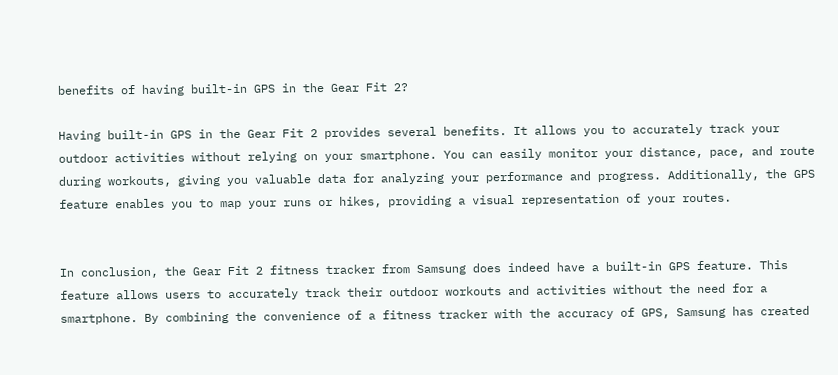benefits of having built-in GPS in the Gear Fit 2?

Having built-in GPS in the Gear Fit 2 provides several benefits. It allows you to accurately track your outdoor activities without relying on your smartphone. You can easily monitor your distance, pace, and route during workouts, giving you valuable data for analyzing your performance and progress. Additionally, the GPS feature enables you to map your runs or hikes, providing a visual representation of your routes.


In conclusion, the Gear Fit 2 fitness tracker from Samsung does indeed have a built-in GPS feature. This feature allows users to accurately track their outdoor workouts and activities without the need for a smartphone. By combining the convenience of a fitness tracker with the accuracy of GPS, Samsung has created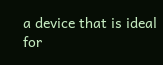a device that is ideal for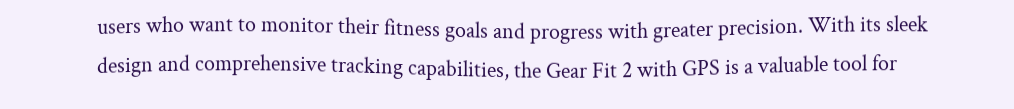users who want to monitor their fitness goals and progress with greater precision. With its sleek design and comprehensive tracking capabilities, the Gear Fit 2 with GPS is a valuable tool for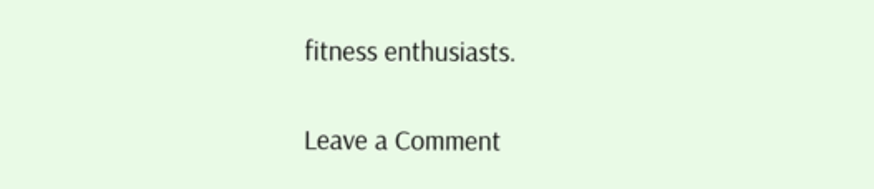fitness enthusiasts.

Leave a Comment